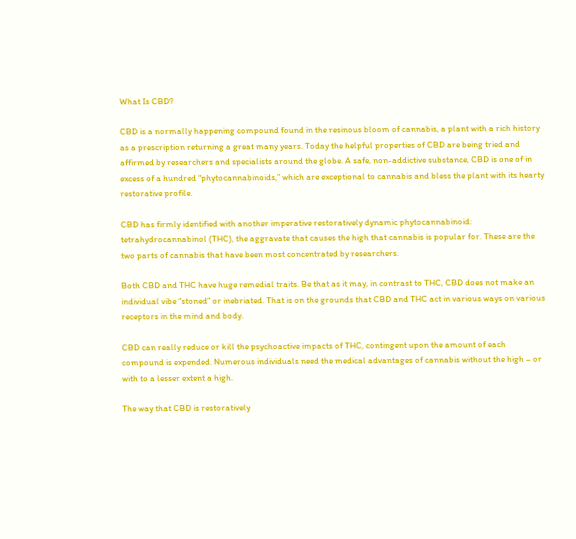What Is CBD?

CBD is a normally happening compound found in the resinous bloom of cannabis, a plant with a rich history as a prescription returning a great many years. Today the helpful properties of CBD are being tried and affirmed by researchers and specialists around the globe. A safe, non-addictive substance, CBD is one of in excess of a hundred “phytocannabinoids,” which are exceptional to cannabis and bless the plant with its hearty restorative profile.

CBD has firmly identified with another imperative restoratively dynamic phytocannabinoid: tetrahydrocannabinol (THC), the aggravate that causes the high that cannabis is popular for. These are the two parts of cannabis that have been most concentrated by researchers.

Both CBD and THC have huge remedial traits. Be that as it may, in contrast to THC, CBD does not make an individual vibe “stoned” or inebriated. That is on the grounds that CBD and THC act in various ways on various receptors in the mind and body.

CBD can really reduce or kill the psychoactive impacts of THC, contingent upon the amount of each compound is expended. Numerous individuals need the medical advantages of cannabis without the high – or with to a lesser extent a high.

The way that CBD is restoratively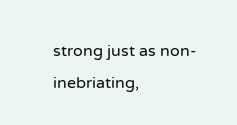strong just as non-inebriating,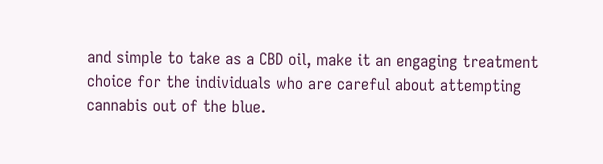and simple to take as a CBD oil, make it an engaging treatment choice for the individuals who are careful about attempting cannabis out of the blue.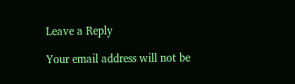Leave a Reply

Your email address will not be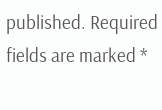published. Required fields are marked *